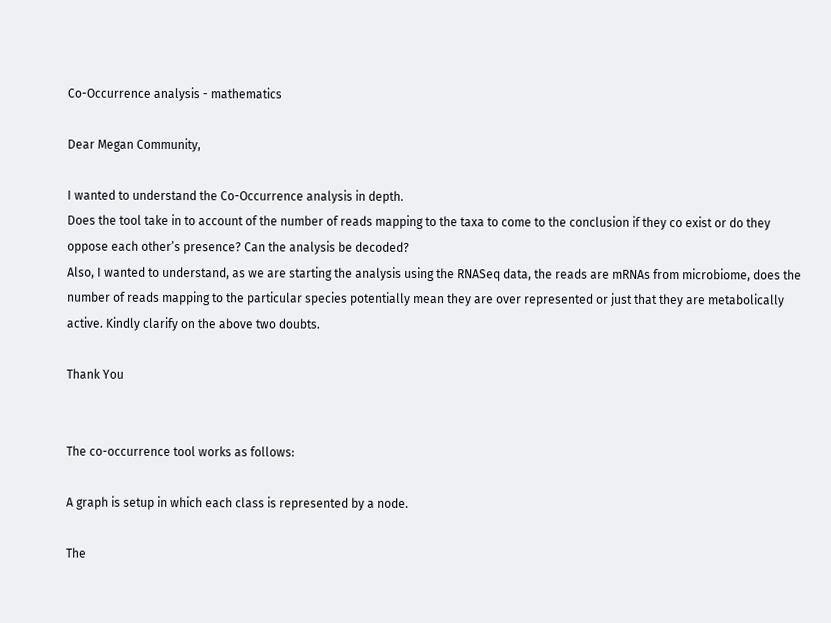Co-Occurrence analysis - mathematics

Dear Megan Community,

I wanted to understand the Co-Occurrence analysis in depth.
Does the tool take in to account of the number of reads mapping to the taxa to come to the conclusion if they co exist or do they oppose each other’s presence? Can the analysis be decoded?
Also, I wanted to understand, as we are starting the analysis using the RNASeq data, the reads are mRNAs from microbiome, does the number of reads mapping to the particular species potentially mean they are over represented or just that they are metabolically active. Kindly clarify on the above two doubts.

Thank You


The co-occurrence tool works as follows:

A graph is setup in which each class is represented by a node.

The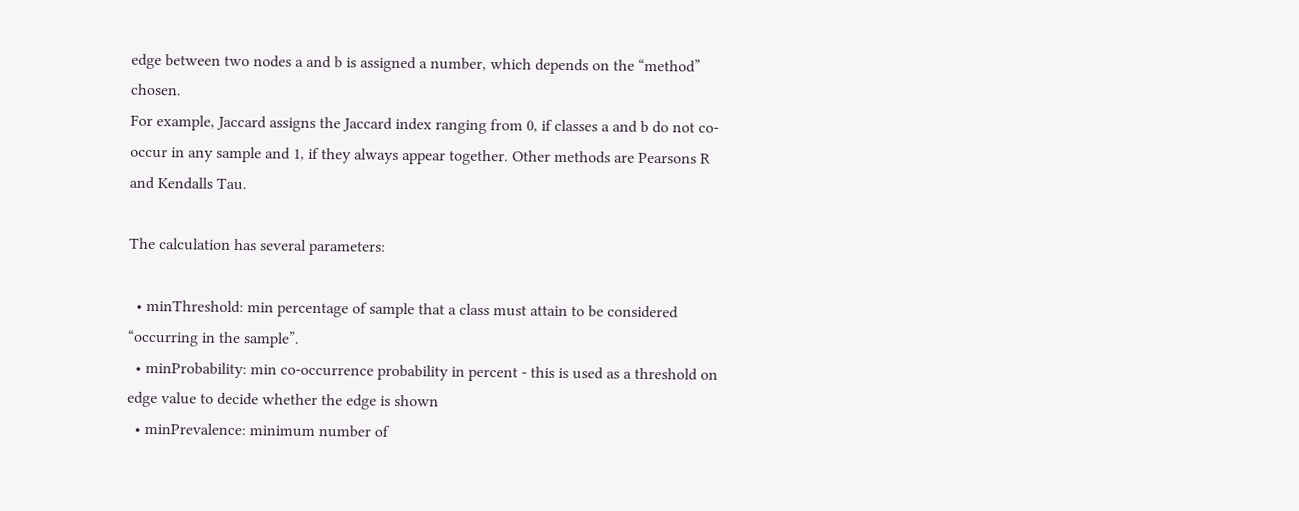edge between two nodes a and b is assigned a number, which depends on the “method” chosen.
For example, Jaccard assigns the Jaccard index ranging from 0, if classes a and b do not co-occur in any sample and 1, if they always appear together. Other methods are Pearsons R and Kendalls Tau.

The calculation has several parameters:

  • minThreshold: min percentage of sample that a class must attain to be considered “occurring in the sample”.
  • minProbability: min co-occurrence probability in percent - this is used as a threshold on edge value to decide whether the edge is shown
  • minPrevalence: minimum number of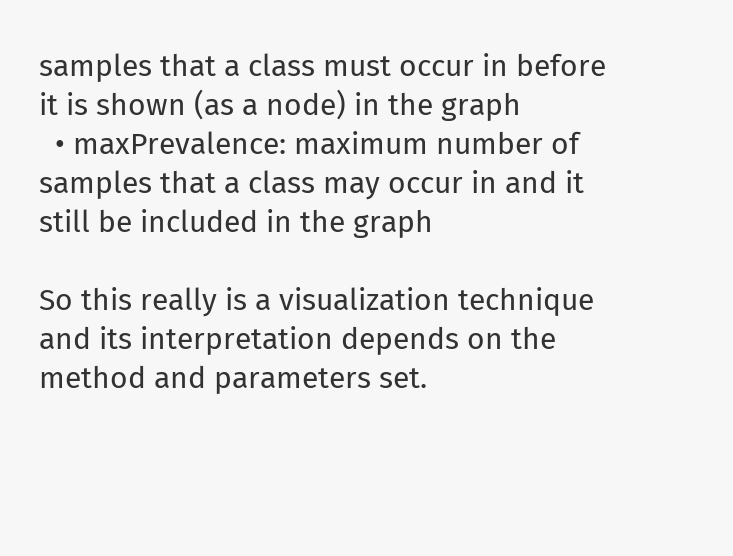samples that a class must occur in before it is shown (as a node) in the graph
  • maxPrevalence: maximum number of samples that a class may occur in and it still be included in the graph

So this really is a visualization technique and its interpretation depends on the method and parameters set.